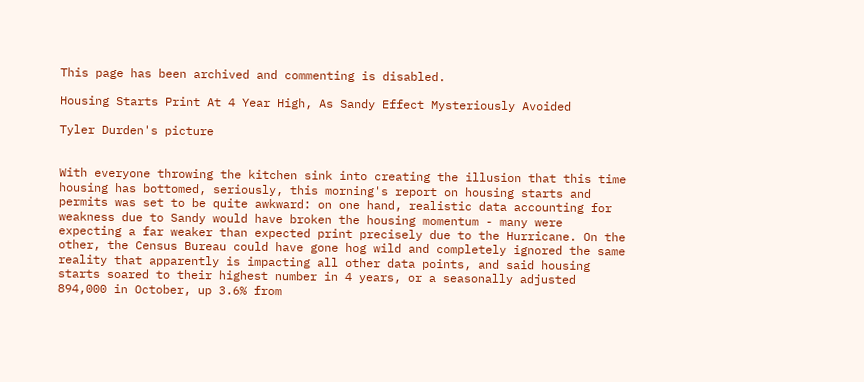This page has been archived and commenting is disabled.

Housing Starts Print At 4 Year High, As Sandy Effect Mysteriously Avoided

Tyler Durden's picture


With everyone throwing the kitchen sink into creating the illusion that this time housing has bottomed, seriously, this morning's report on housing starts and permits was set to be quite awkward: on one hand, realistic data accounting for weakness due to Sandy would have broken the housing momentum - many were expecting a far weaker than expected print precisely due to the Hurricane. On the other, the Census Bureau could have gone hog wild and completely ignored the same reality that apparently is impacting all other data points, and said housing starts soared to their highest number in 4 years, or a seasonally adjusted 894,000 in October, up 3.6% from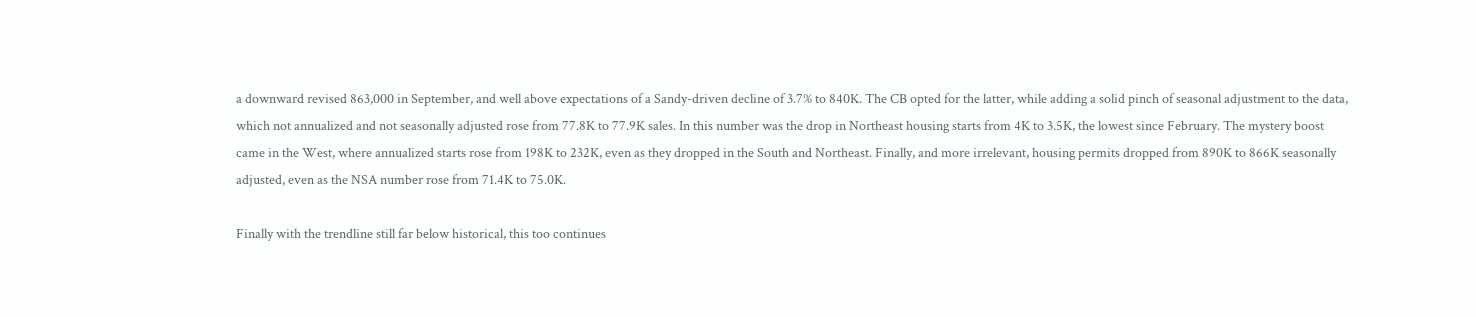a downward revised 863,000 in September, and well above expectations of a Sandy-driven decline of 3.7% to 840K. The CB opted for the latter, while adding a solid pinch of seasonal adjustment to the data, which not annualized and not seasonally adjusted rose from 77.8K to 77.9K sales. In this number was the drop in Northeast housing starts from 4K to 3.5K, the lowest since February. The mystery boost came in the West, where annualized starts rose from 198K to 232K, even as they dropped in the South and Northeast. Finally, and more irrelevant, housing permits dropped from 890K to 866K seasonally adjusted, even as the NSA number rose from 71.4K to 75.0K.

Finally with the trendline still far below historical, this too continues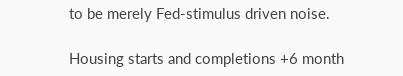to be merely Fed-stimulus driven noise.

Housing starts and completions +6 month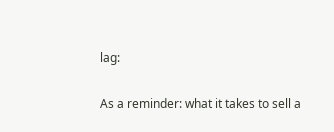lag:

As a reminder: what it takes to sell a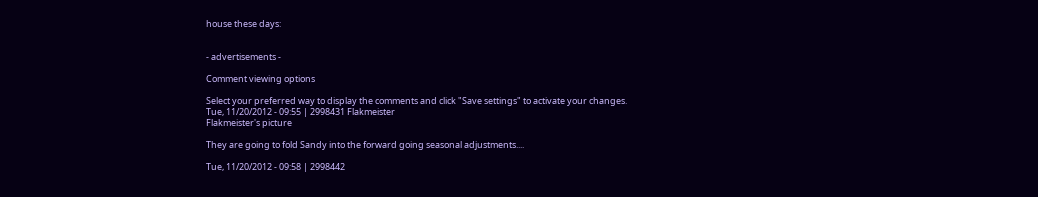house these days:


- advertisements -

Comment viewing options

Select your preferred way to display the comments and click "Save settings" to activate your changes.
Tue, 11/20/2012 - 09:55 | 2998431 Flakmeister
Flakmeister's picture

They are going to fold Sandy into the forward going seasonal adjustments....

Tue, 11/20/2012 - 09:58 | 2998442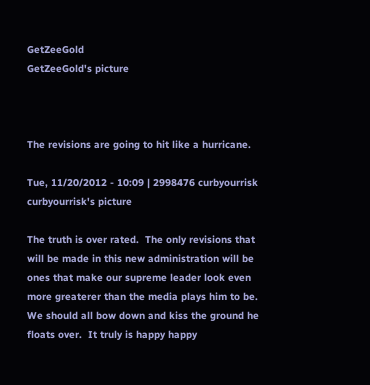GetZeeGold
GetZeeGold's picture



The revisions are going to hit like a hurricane.

Tue, 11/20/2012 - 10:09 | 2998476 curbyourrisk
curbyourrisk's picture

The truth is over rated.  The only revisions that will be made in this new administration will be ones that make our supreme leader look even more greaterer than the media plays him to be.  We should all bow down and kiss the ground he floats over.  It truly is happy happy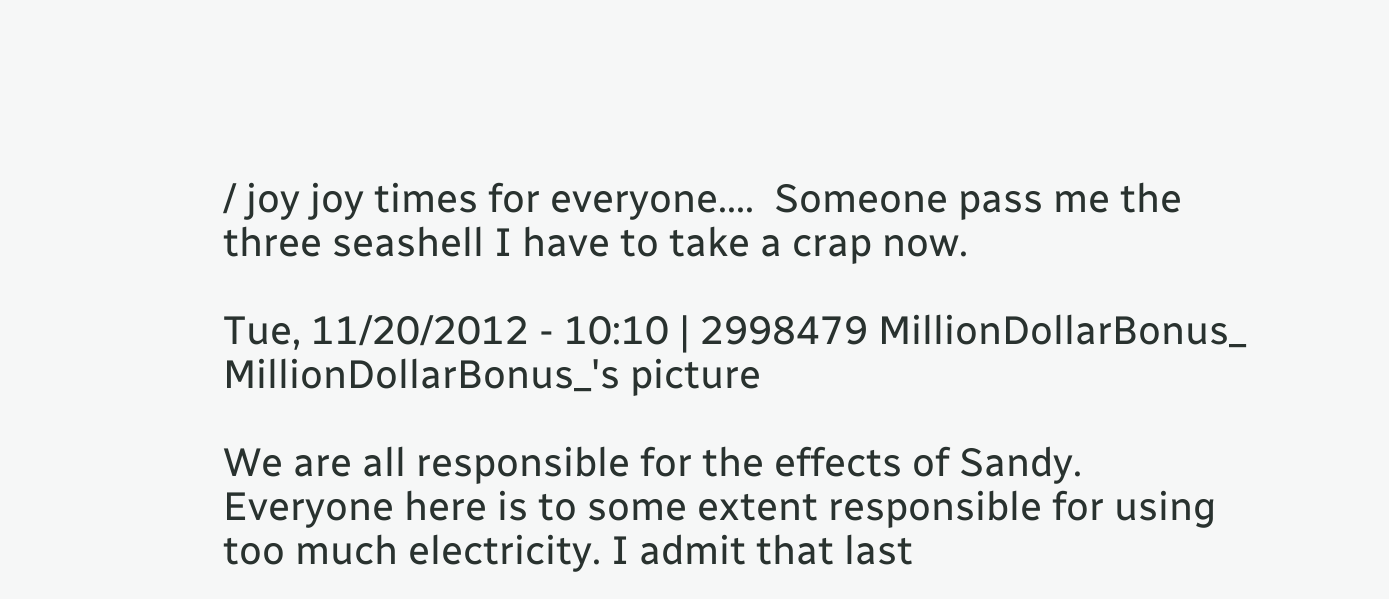/ joy joy times for everyone....  Someone pass me the three seashell I have to take a crap now.

Tue, 11/20/2012 - 10:10 | 2998479 MillionDollarBonus_
MillionDollarBonus_'s picture

We are all responsible for the effects of Sandy. Everyone here is to some extent responsible for using too much electricity. I admit that last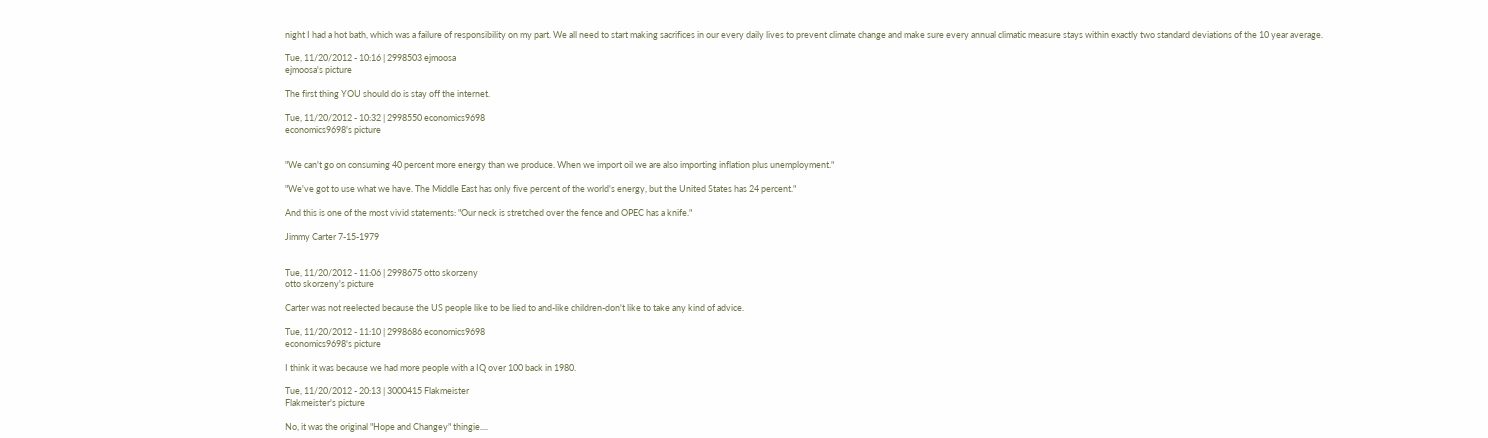night I had a hot bath, which was a failure of responsibility on my part. We all need to start making sacrifices in our every daily lives to prevent climate change and make sure every annual climatic measure stays within exactly two standard deviations of the 10 year average.

Tue, 11/20/2012 - 10:16 | 2998503 ejmoosa
ejmoosa's picture

The first thing YOU should do is stay off the internet.

Tue, 11/20/2012 - 10:32 | 2998550 economics9698
economics9698's picture


"We can't go on consuming 40 percent more energy than we produce. When we import oil we are also importing inflation plus unemployment."

"We've got to use what we have. The Middle East has only five percent of the world's energy, but the United States has 24 percent."

And this is one of the most vivid statements: "Our neck is stretched over the fence and OPEC has a knife."

Jimmy Carter 7-15-1979


Tue, 11/20/2012 - 11:06 | 2998675 otto skorzeny
otto skorzeny's picture

Carter was not reelected because the US people like to be lied to and-like children-don't like to take any kind of advice.

Tue, 11/20/2012 - 11:10 | 2998686 economics9698
economics9698's picture

I think it was because we had more people with a IQ over 100 back in 1980.

Tue, 11/20/2012 - 20:13 | 3000415 Flakmeister
Flakmeister's picture

No, it was the original "Hope and Changey" thingie....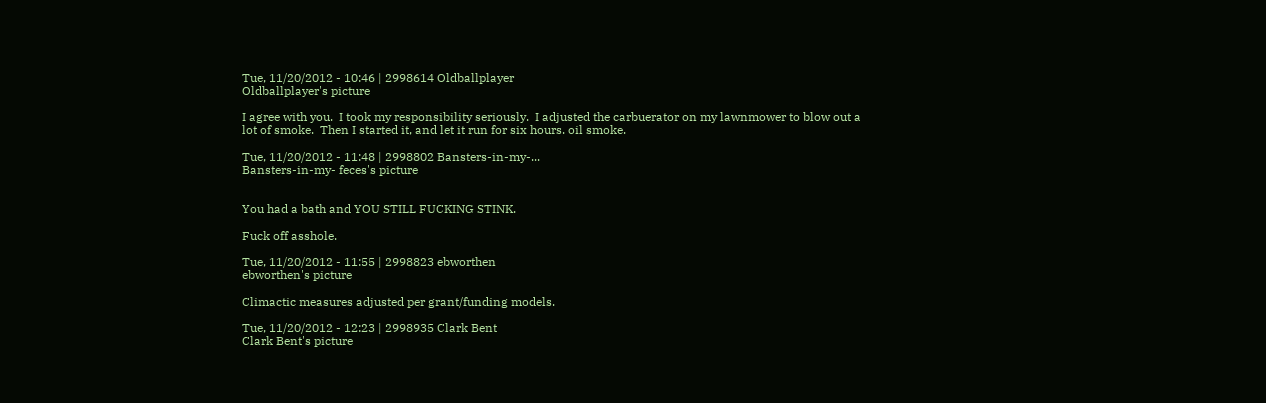Tue, 11/20/2012 - 10:46 | 2998614 Oldballplayer
Oldballplayer's picture

I agree with you.  I took my responsibility seriously.  I adjusted the carbuerator on my lawnmower to blow out a lot of smoke.  Then I started it, and let it run for six hours. oil smoke.

Tue, 11/20/2012 - 11:48 | 2998802 Bansters-in-my-...
Bansters-in-my- feces's picture


You had a bath and YOU STILL FUCKING STINK.

Fuck off asshole.

Tue, 11/20/2012 - 11:55 | 2998823 ebworthen
ebworthen's picture

Climactic measures adjusted per grant/funding models.

Tue, 11/20/2012 - 12:23 | 2998935 Clark Bent
Clark Bent's picture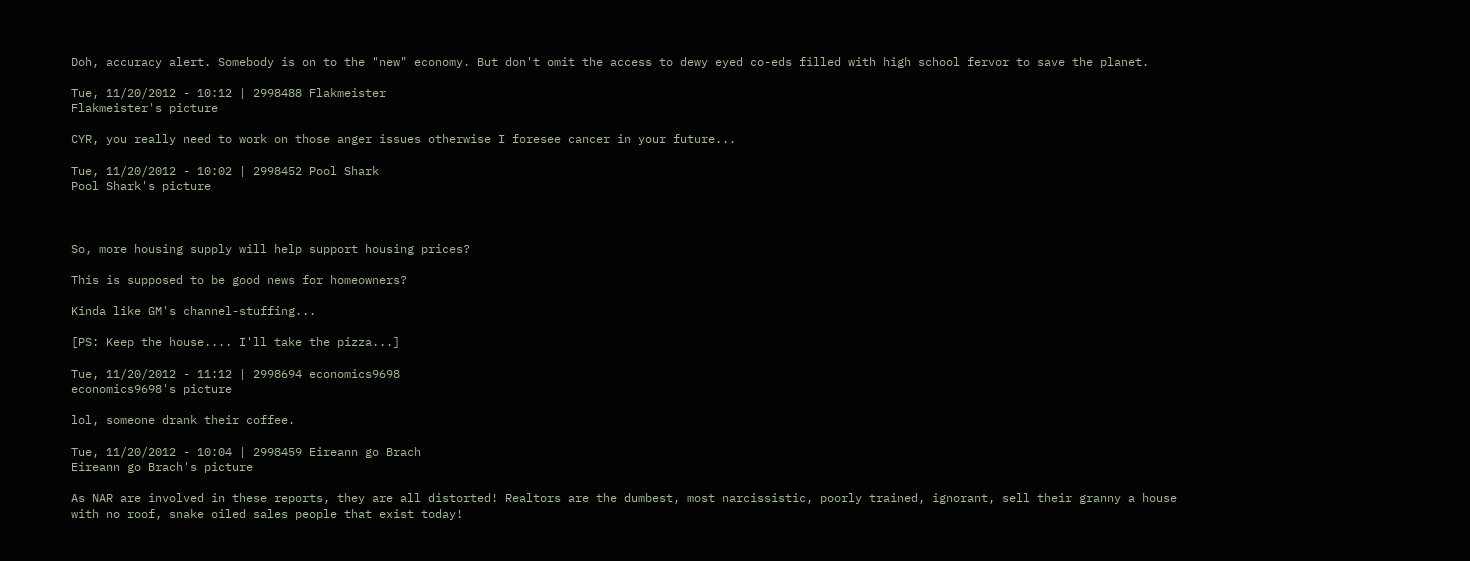Doh, accuracy alert. Somebody is on to the "new" economy. But don't omit the access to dewy eyed co-eds filled with high school fervor to save the planet.

Tue, 11/20/2012 - 10:12 | 2998488 Flakmeister
Flakmeister's picture

CYR, you really need to work on those anger issues otherwise I foresee cancer in your future...

Tue, 11/20/2012 - 10:02 | 2998452 Pool Shark
Pool Shark's picture



So, more housing supply will help support housing prices?

This is supposed to be good news for homeowners?

Kinda like GM's channel-stuffing...

[PS: Keep the house.... I'll take the pizza...]

Tue, 11/20/2012 - 11:12 | 2998694 economics9698
economics9698's picture

lol, someone drank their coffee.

Tue, 11/20/2012 - 10:04 | 2998459 Eireann go Brach
Eireann go Brach's picture

As NAR are involved in these reports, they are all distorted! Realtors are the dumbest, most narcissistic, poorly trained, ignorant, sell their granny a house with no roof, snake oiled sales people that exist today!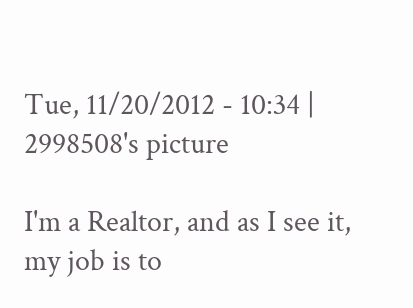Tue, 11/20/2012 - 10:34 | 2998508's picture

I'm a Realtor, and as I see it, my job is to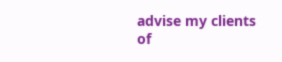advise my clients of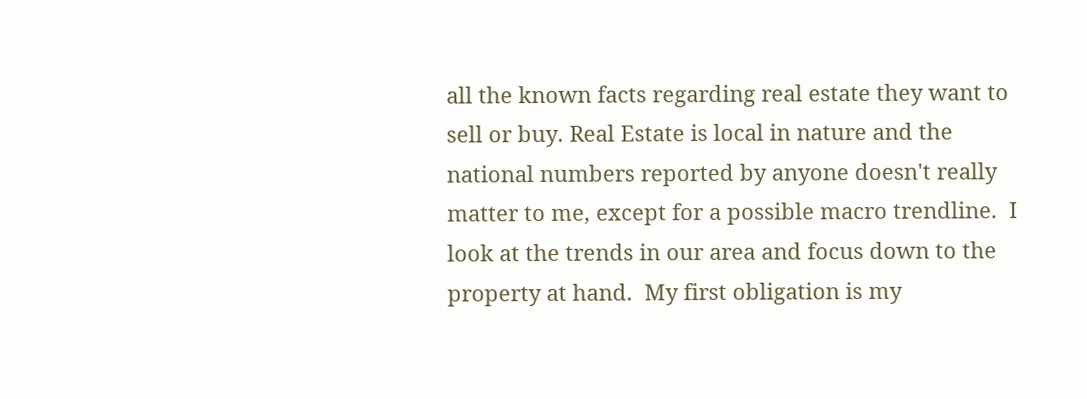all the known facts regarding real estate they want to sell or buy. Real Estate is local in nature and the national numbers reported by anyone doesn't really matter to me, except for a possible macro trendline.  I look at the trends in our area and focus down to the property at hand.  My first obligation is my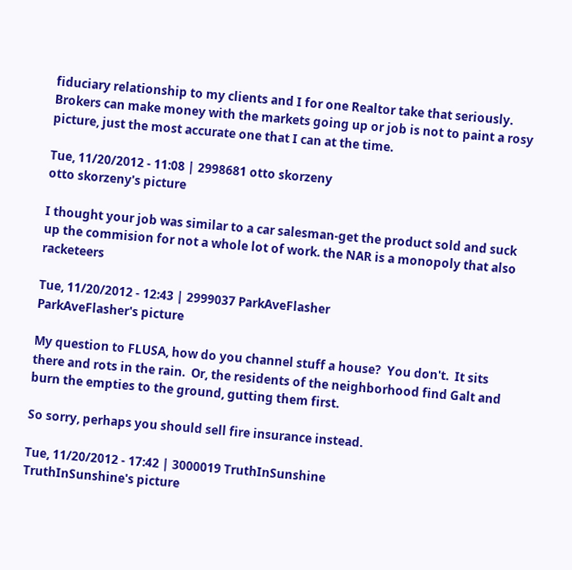fiduciary relationship to my clients and I for one Realtor take that seriously.  Brokers can make money with the markets going up or job is not to paint a rosy picture, just the most accurate one that I can at the time.

Tue, 11/20/2012 - 11:08 | 2998681 otto skorzeny
otto skorzeny's picture

I thought your job was similar to a car salesman-get the product sold and suck up the commision for not a whole lot of work. the NAR is a monopoly that also racketeers

Tue, 11/20/2012 - 12:43 | 2999037 ParkAveFlasher
ParkAveFlasher's picture

My question to FLUSA, how do you channel stuff a house?  You don't.  It sits there and rots in the rain.  Or, the residents of the neighborhood find Galt and burn the empties to the ground, gutting them first.

So sorry, perhaps you should sell fire insurance instead.

Tue, 11/20/2012 - 17:42 | 3000019 TruthInSunshine
TruthInSunshine's picture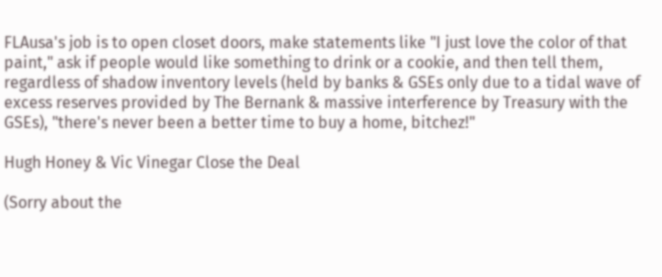FLAusa's job is to open closet doors, make statements like "I just love the color of that paint," ask if people would like something to drink or a cookie, and then tell them, regardless of shadow inventory levels (held by banks & GSEs only due to a tidal wave of excess reserves provided by The Bernank & massive interference by Treasury with the GSEs), "there's never been a better time to buy a home, bitchez!"

Hugh Honey & Vic Vinegar Close the Deal

(Sorry about the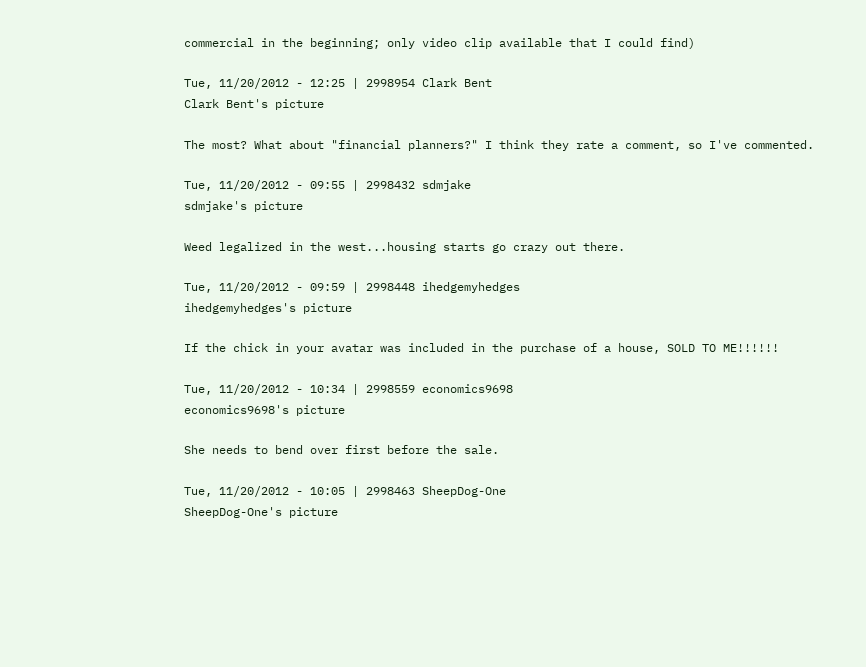commercial in the beginning; only video clip available that I could find)

Tue, 11/20/2012 - 12:25 | 2998954 Clark Bent
Clark Bent's picture

The most? What about "financial planners?" I think they rate a comment, so I've commented.

Tue, 11/20/2012 - 09:55 | 2998432 sdmjake
sdmjake's picture

Weed legalized in the west...housing starts go crazy out there.

Tue, 11/20/2012 - 09:59 | 2998448 ihedgemyhedges
ihedgemyhedges's picture

If the chick in your avatar was included in the purchase of a house, SOLD TO ME!!!!!!

Tue, 11/20/2012 - 10:34 | 2998559 economics9698
economics9698's picture

She needs to bend over first before the sale.

Tue, 11/20/2012 - 10:05 | 2998463 SheepDog-One
SheepDog-One's picture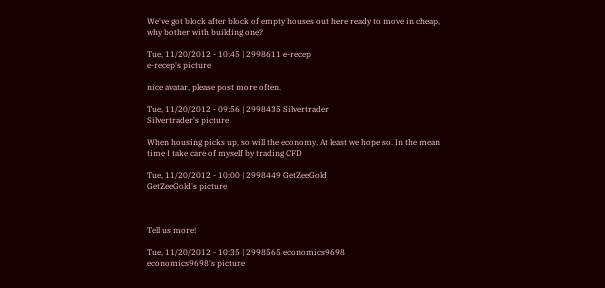We've got block after block of empty houses out here ready to move in cheap, why bother with building one?

Tue, 11/20/2012 - 10:45 | 2998611 e-recep
e-recep's picture

nice avatar, please post more often.

Tue, 11/20/2012 - 09:56 | 2998435 Silvertrader
Silvertrader's picture

When housing picks up, so will the economy. At least we hope so. In the mean time I take care of myself by trading CFD

Tue, 11/20/2012 - 10:00 | 2998449 GetZeeGold
GetZeeGold's picture



Tell us more!

Tue, 11/20/2012 - 10:35 | 2998565 economics9698
economics9698's picture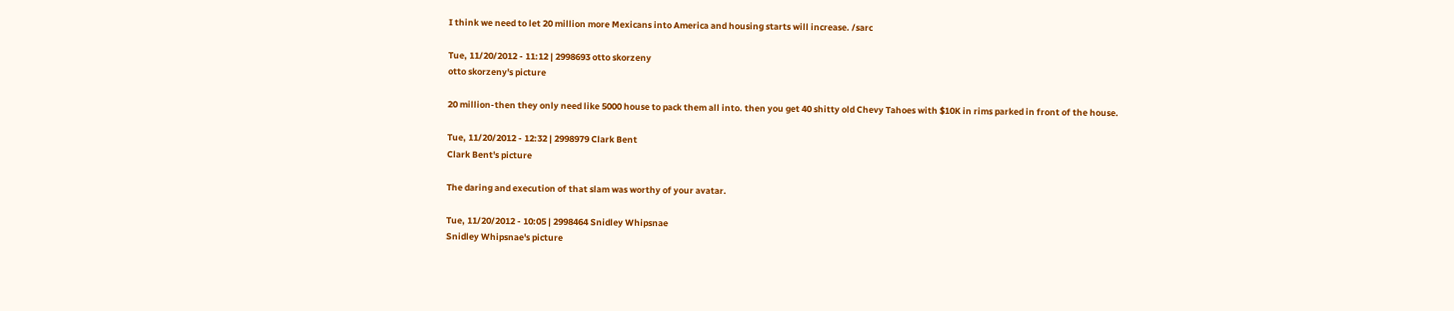I think we need to let 20 million more Mexicans into America and housing starts will increase. /sarc

Tue, 11/20/2012 - 11:12 | 2998693 otto skorzeny
otto skorzeny's picture

20 million-then they only need like 5000 house to pack them all into. then you get 40 shitty old Chevy Tahoes with $10K in rims parked in front of the house.

Tue, 11/20/2012 - 12:32 | 2998979 Clark Bent
Clark Bent's picture

The daring and execution of that slam was worthy of your avatar.

Tue, 11/20/2012 - 10:05 | 2998464 Snidley Whipsnae
Snidley Whipsnae's picture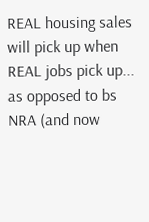REAL housing sales will pick up when REAL jobs pick up... as opposed to bs NRA (and now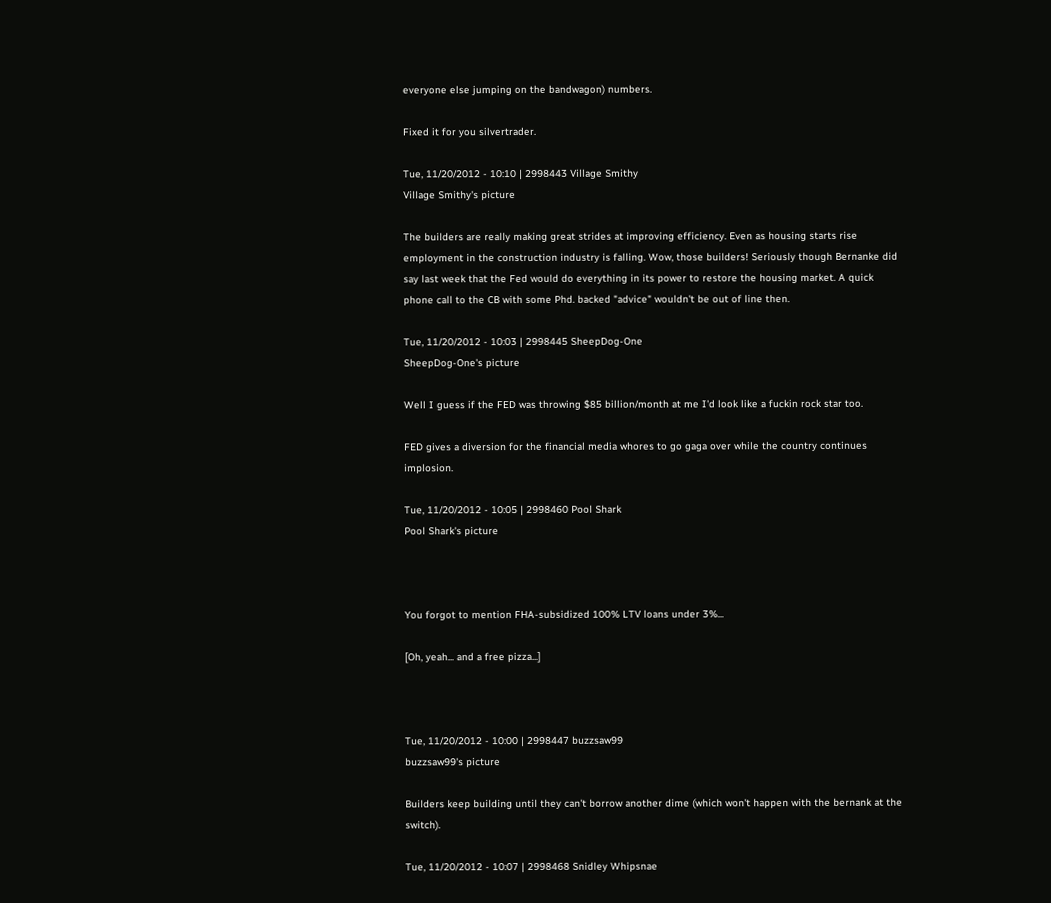everyone else jumping on the bandwagon) numbers.

Fixed it for you silvertrader.

Tue, 11/20/2012 - 10:10 | 2998443 Village Smithy
Village Smithy's picture

The builders are really making great strides at improving efficiency. Even as housing starts rise employment in the construction industry is falling. Wow, those builders! Seriously though Bernanke did say last week that the Fed would do everything in its power to restore the housing market. A quick phone call to the CB with some Phd. backed "advice" wouldn't be out of line then.

Tue, 11/20/2012 - 10:03 | 2998445 SheepDog-One
SheepDog-One's picture

Well I guess if the FED was throwing $85 billion/month at me I'd look like a fuckin rock star too.

FED gives a diversion for the financial media whores to go gaga over while the country continues implosion.

Tue, 11/20/2012 - 10:05 | 2998460 Pool Shark
Pool Shark's picture



You forgot to mention FHA-subsidized 100% LTV loans under 3%...

[Oh, yeah... and a free pizza...]



Tue, 11/20/2012 - 10:00 | 2998447 buzzsaw99
buzzsaw99's picture

Builders keep building until they can't borrow another dime (which won't happen with the bernank at the switch).

Tue, 11/20/2012 - 10:07 | 2998468 Snidley Whipsnae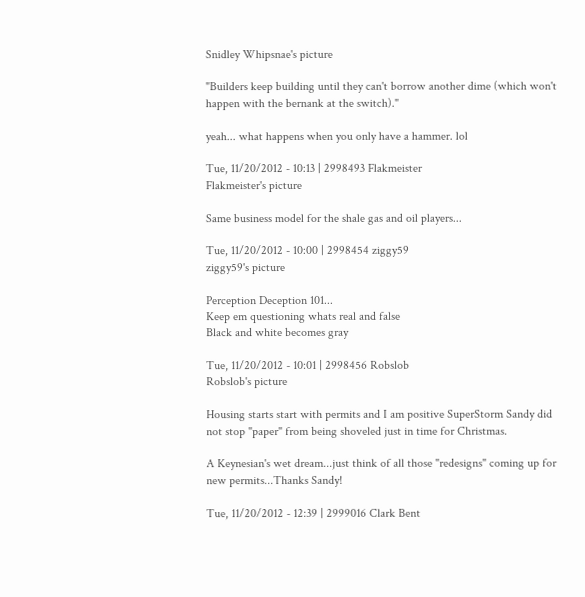Snidley Whipsnae's picture

"Builders keep building until they can't borrow another dime (which won't happen with the bernank at the switch)."

yeah... what happens when you only have a hammer. lol

Tue, 11/20/2012 - 10:13 | 2998493 Flakmeister
Flakmeister's picture

Same business model for the shale gas and oil players...

Tue, 11/20/2012 - 10:00 | 2998454 ziggy59
ziggy59's picture

Perception Deception 101...
Keep em questioning whats real and false
Black and white becomes gray

Tue, 11/20/2012 - 10:01 | 2998456 Robslob
Robslob's picture

Housing starts start with permits and I am positive SuperStorm Sandy did not stop "paper" from being shoveled just in time for Christmas.

A Keynesian's wet dream...just think of all those "redesigns" coming up for new permits...Thanks Sandy!

Tue, 11/20/2012 - 12:39 | 2999016 Clark Bent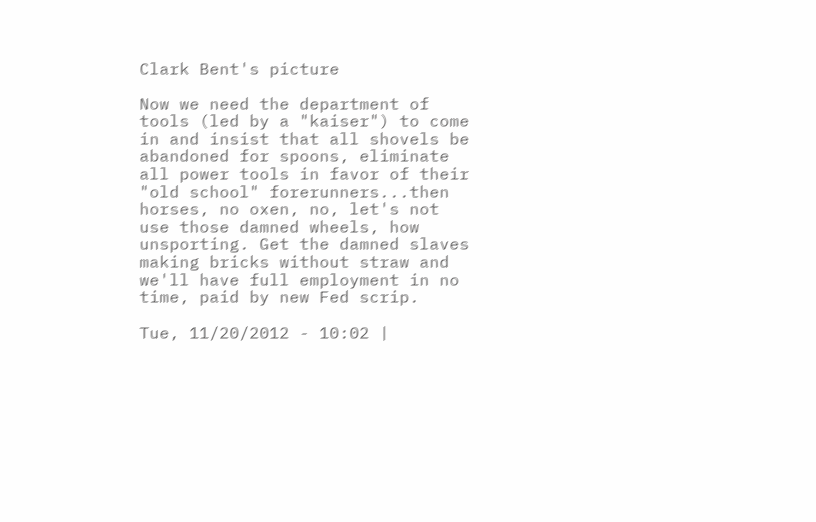Clark Bent's picture

Now we need the department of tools (led by a "kaiser") to come in and insist that all shovels be abandoned for spoons, eliminate all power tools in favor of their "old school" forerunners...then horses, no oxen, no, let's not use those damned wheels, how unsporting. Get the damned slaves making bricks without straw and we'll have full employment in no time, paid by new Fed scrip.

Tue, 11/20/2012 - 10:02 |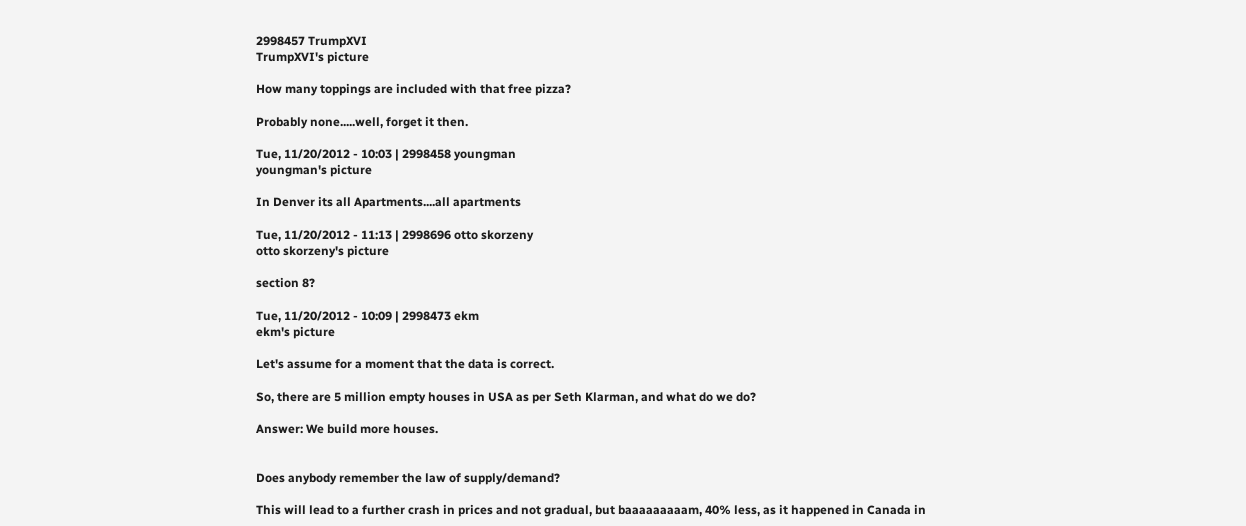2998457 TrumpXVI
TrumpXVI's picture

How many toppings are included with that free pizza?

Probably none.....well, forget it then.

Tue, 11/20/2012 - 10:03 | 2998458 youngman
youngman's picture

In Denver its all Apartments....all apartments

Tue, 11/20/2012 - 11:13 | 2998696 otto skorzeny
otto skorzeny's picture

section 8?

Tue, 11/20/2012 - 10:09 | 2998473 ekm
ekm's picture

Let's assume for a moment that the data is correct.

So, there are 5 million empty houses in USA as per Seth Klarman, and what do we do?

Answer: We build more houses.


Does anybody remember the law of supply/demand?

This will lead to a further crash in prices and not gradual, but baaaaaaaaam, 40% less, as it happened in Canada in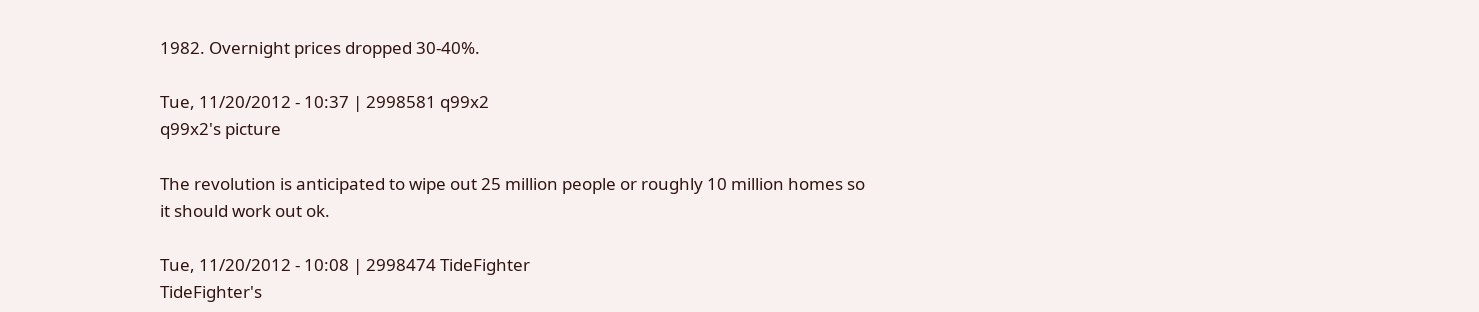1982. Overnight prices dropped 30-40%.

Tue, 11/20/2012 - 10:37 | 2998581 q99x2
q99x2's picture

The revolution is anticipated to wipe out 25 million people or roughly 10 million homes so it should work out ok.

Tue, 11/20/2012 - 10:08 | 2998474 TideFighter
TideFighter's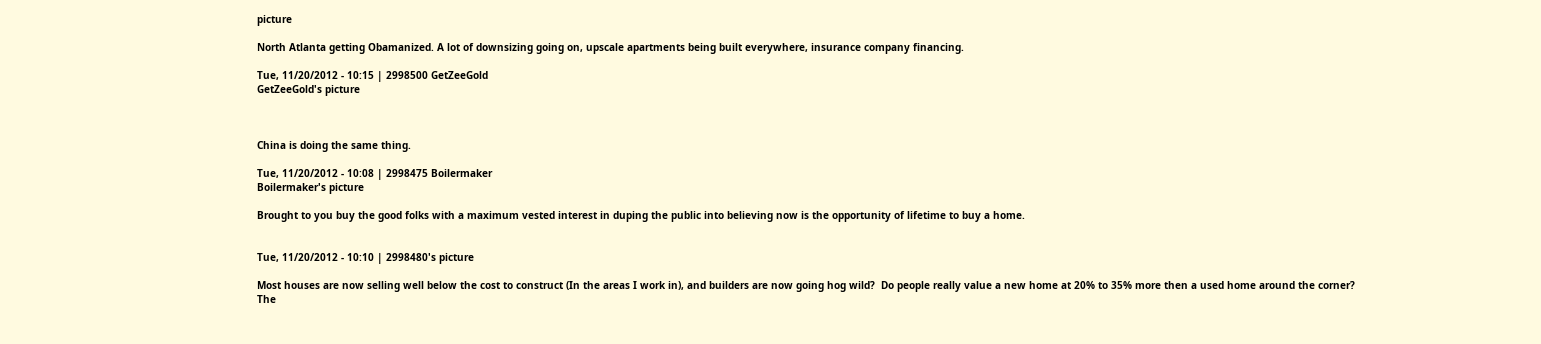picture

North Atlanta getting Obamanized. A lot of downsizing going on, upscale apartments being built everywhere, insurance company financing.

Tue, 11/20/2012 - 10:15 | 2998500 GetZeeGold
GetZeeGold's picture



China is doing the same thing.

Tue, 11/20/2012 - 10:08 | 2998475 Boilermaker
Boilermaker's picture

Brought to you buy the good folks with a maximum vested interest in duping the public into believing now is the opportunity of lifetime to buy a home.


Tue, 11/20/2012 - 10:10 | 2998480's picture

Most houses are now selling well below the cost to construct (In the areas I work in), and builders are now going hog wild?  Do people really value a new home at 20% to 35% more then a used home around the corner? The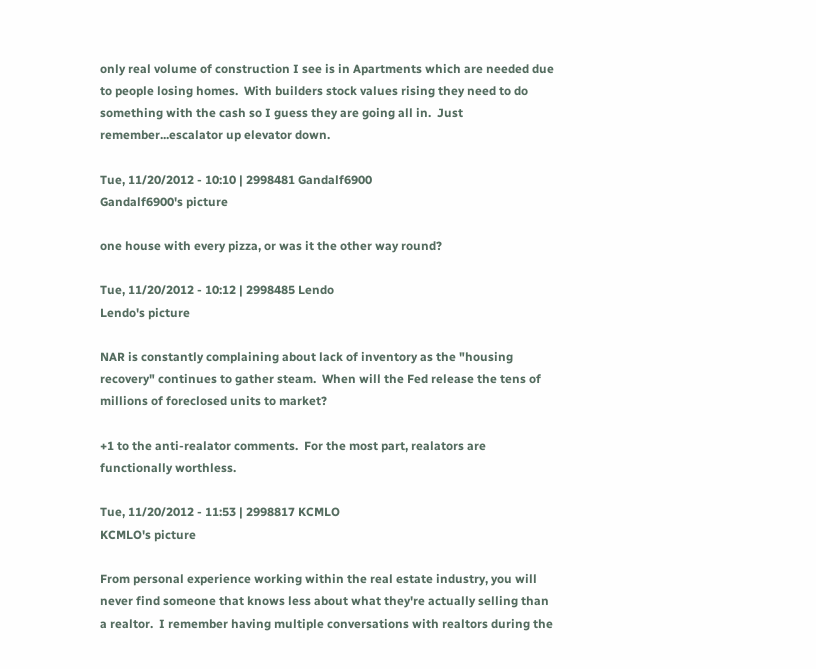only real volume of construction I see is in Apartments which are needed due to people losing homes.  With builders stock values rising they need to do something with the cash so I guess they are going all in.  Just remember...escalator up elevator down.

Tue, 11/20/2012 - 10:10 | 2998481 Gandalf6900
Gandalf6900's picture

one house with every pizza, or was it the other way round?

Tue, 11/20/2012 - 10:12 | 2998485 Lendo
Lendo's picture

NAR is constantly complaining about lack of inventory as the "housing recovery" continues to gather steam.  When will the Fed release the tens of millions of foreclosed units to market?

+1 to the anti-realator comments.  For the most part, realators are functionally worthless.

Tue, 11/20/2012 - 11:53 | 2998817 KCMLO
KCMLO's picture

From personal experience working within the real estate industry, you will never find someone that knows less about what they're actually selling than a realtor.  I remember having multiple conversations with realtors during the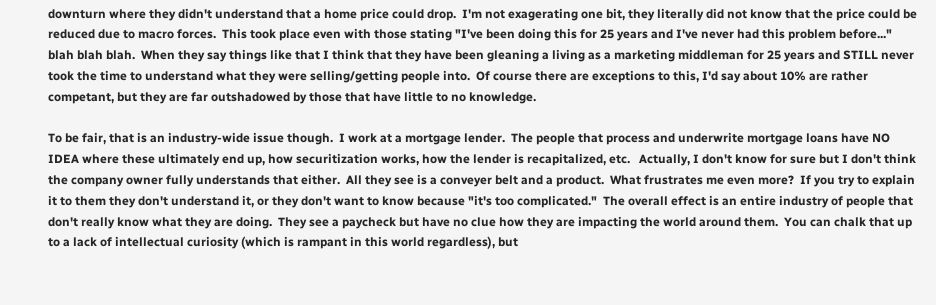downturn where they didn't understand that a home price could drop.  I'm not exagerating one bit, they literally did not know that the price could be reduced due to macro forces.  This took place even with those stating "I've been doing this for 25 years and I've never had this problem before..." blah blah blah.  When they say things like that I think that they have been gleaning a living as a marketing middleman for 25 years and STILL never took the time to understand what they were selling/getting people into.  Of course there are exceptions to this, I'd say about 10% are rather competant, but they are far outshadowed by those that have little to no knowledge.

To be fair, that is an industry-wide issue though.  I work at a mortgage lender.  The people that process and underwrite mortgage loans have NO IDEA where these ultimately end up, how securitization works, how the lender is recapitalized, etc.   Actually, I don't know for sure but I don't think the company owner fully understands that either.  All they see is a conveyer belt and a product.  What frustrates me even more?  If you try to explain it to them they don't understand it, or they don't want to know because "it's too complicated."  The overall effect is an entire industry of people that don't really know what they are doing.  They see a paycheck but have no clue how they are impacting the world around them.  You can chalk that up to a lack of intellectual curiosity (which is rampant in this world regardless), but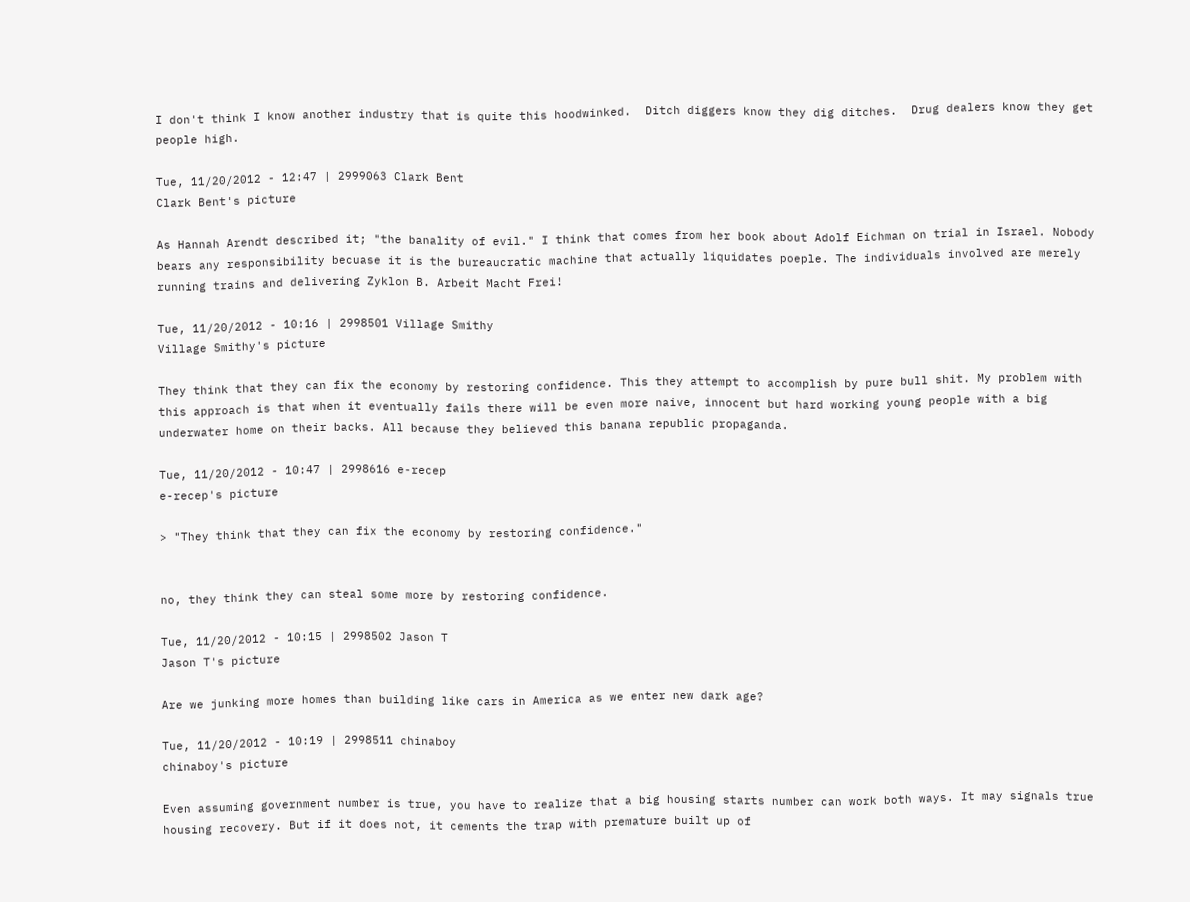I don't think I know another industry that is quite this hoodwinked.  Ditch diggers know they dig ditches.  Drug dealers know they get people high.

Tue, 11/20/2012 - 12:47 | 2999063 Clark Bent
Clark Bent's picture

As Hannah Arendt described it; "the banality of evil." I think that comes from her book about Adolf Eichman on trial in Israel. Nobody bears any responsibility becuase it is the bureaucratic machine that actually liquidates poeple. The individuals involved are merely running trains and delivering Zyklon B. Arbeit Macht Frei!

Tue, 11/20/2012 - 10:16 | 2998501 Village Smithy
Village Smithy's picture

They think that they can fix the economy by restoring confidence. This they attempt to accomplish by pure bull shit. My problem with this approach is that when it eventually fails there will be even more naive, innocent but hard working young people with a big underwater home on their backs. All because they believed this banana republic propaganda.

Tue, 11/20/2012 - 10:47 | 2998616 e-recep
e-recep's picture

> "They think that they can fix the economy by restoring confidence."


no, they think they can steal some more by restoring confidence.

Tue, 11/20/2012 - 10:15 | 2998502 Jason T
Jason T's picture

Are we junking more homes than building like cars in America as we enter new dark age?

Tue, 11/20/2012 - 10:19 | 2998511 chinaboy
chinaboy's picture

Even assuming government number is true, you have to realize that a big housing starts number can work both ways. It may signals true housing recovery. But if it does not, it cements the trap with premature built up of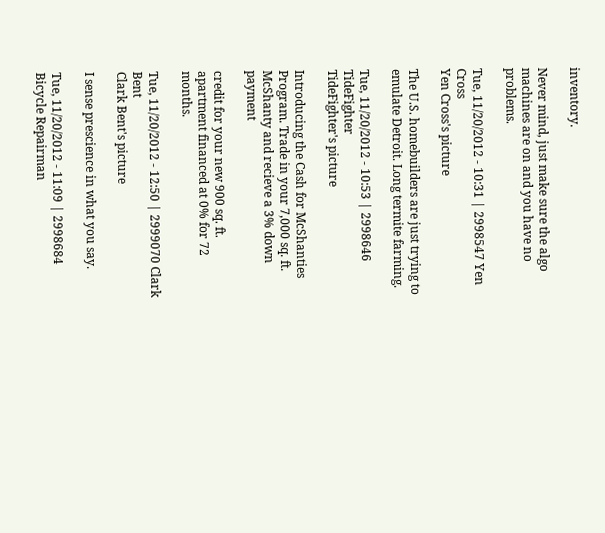inventory.

Never mind, just make sure the algo machines are on and you have no problems.

Tue, 11/20/2012 - 10:31 | 2998547 Yen Cross
Yen Cross's picture

The U.S. homebuilders are just trying to emulate Detroit. Long termite farming.

Tue, 11/20/2012 - 10:53 | 2998646 TideFighter
TideFighter's picture

Introducing the Cash for McShanties Program. Trade in your 7,000 sq. ft. McShanty and recieve a 3% down payment

credit for your new 900 sq. ft. apartment financed at 0% for 72 months.

Tue, 11/20/2012 - 12:50 | 2999070 Clark Bent
Clark Bent's picture

I sense prescience in what you say.

Tue, 11/20/2012 - 11:09 | 2998684 Bicycle Repairman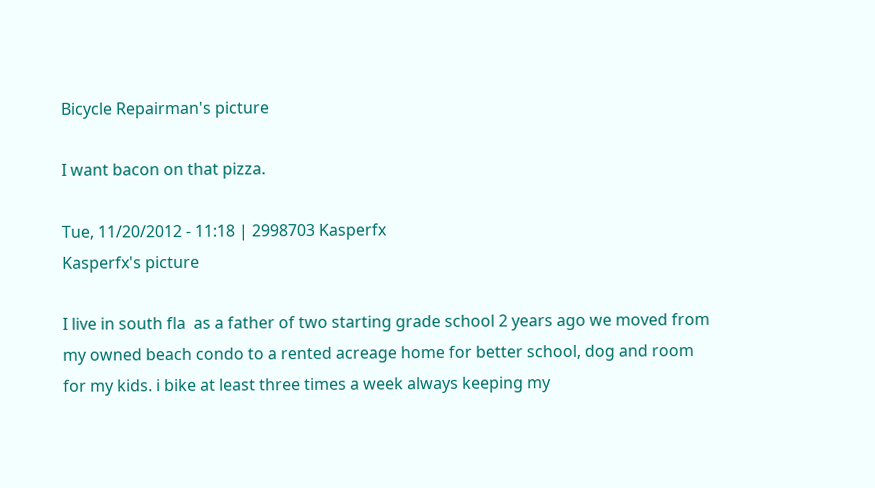Bicycle Repairman's picture

I want bacon on that pizza.

Tue, 11/20/2012 - 11:18 | 2998703 Kasperfx
Kasperfx's picture

I live in south fla  as a father of two starting grade school 2 years ago we moved from my owned beach condo to a rented acreage home for better school, dog and room for my kids. i bike at least three times a week always keeping my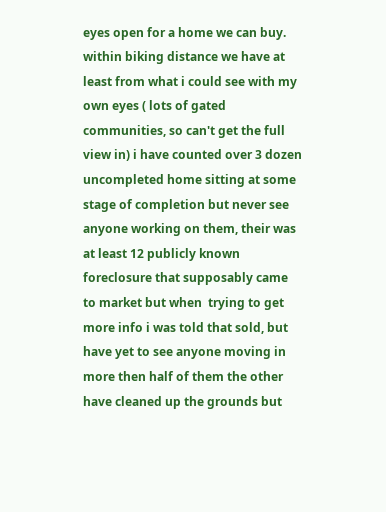eyes open for a home we can buy. within biking distance we have at least from what i could see with my own eyes ( lots of gated communities, so can't get the full view in) i have counted over 3 dozen uncompleted home sitting at some stage of completion but never see anyone working on them, their was at least 12 publicly known foreclosure that supposably came to market but when  trying to get more info i was told that sold, but have yet to see anyone moving in more then half of them the other have cleaned up the grounds but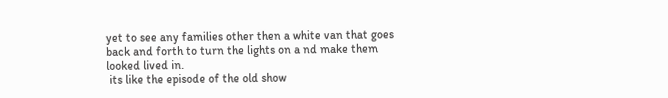yet to see any families other then a white van that goes back and forth to turn the lights on a nd make them looked lived in.
 its like the episode of the old show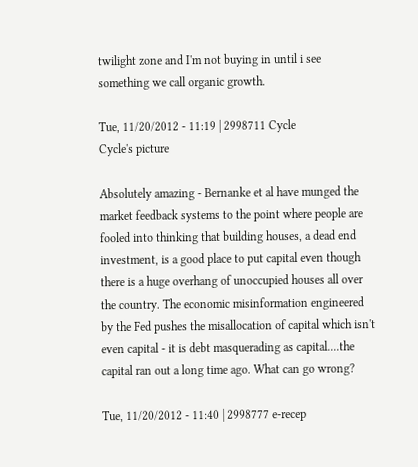twilight zone and I'm not buying in until i see something we call organic growth.

Tue, 11/20/2012 - 11:19 | 2998711 Cycle
Cycle's picture

Absolutely amazing - Bernanke et al have munged the market feedback systems to the point where people are fooled into thinking that building houses, a dead end investment, is a good place to put capital even though there is a huge overhang of unoccupied houses all over the country. The economic misinformation engineered by the Fed pushes the misallocation of capital which isn't even capital - it is debt masquerading as capital....the capital ran out a long time ago. What can go wrong?

Tue, 11/20/2012 - 11:40 | 2998777 e-recep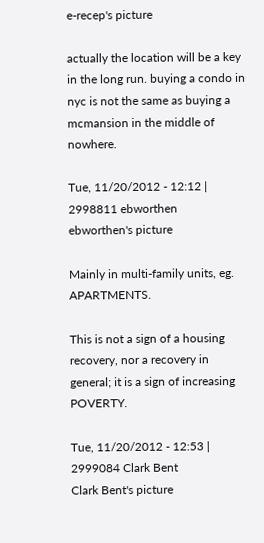e-recep's picture

actually the location will be a key in the long run. buying a condo in nyc is not the same as buying a mcmansion in the middle of nowhere.

Tue, 11/20/2012 - 12:12 | 2998811 ebworthen
ebworthen's picture

Mainly in multi-family units, eg. APARTMENTS.

This is not a sign of a housing recovery, nor a recovery in general; it is a sign of increasing POVERTY.

Tue, 11/20/2012 - 12:53 | 2999084 Clark Bent
Clark Bent's picture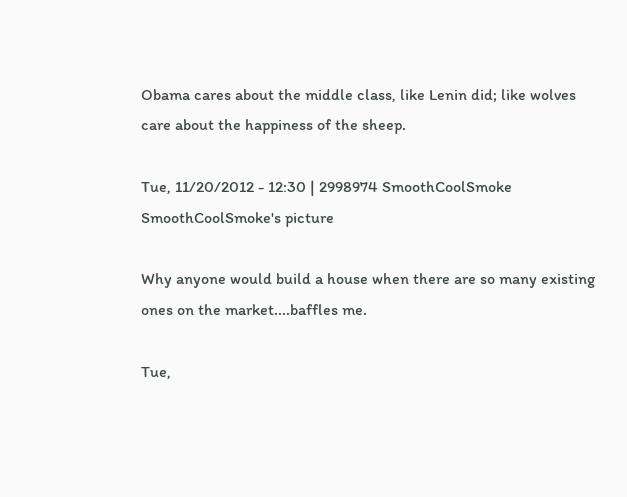Obama cares about the middle class, like Lenin did; like wolves care about the happiness of the sheep.

Tue, 11/20/2012 - 12:30 | 2998974 SmoothCoolSmoke
SmoothCoolSmoke's picture

Why anyone would build a house when there are so many existing ones on the market....baffles me.

Tue,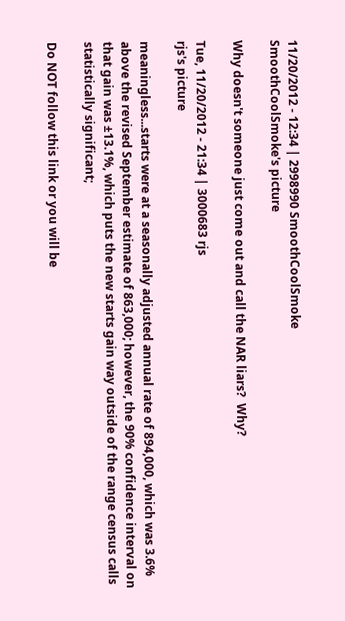11/20/2012 - 12:34 | 2998990 SmoothCoolSmoke
SmoothCoolSmoke's picture

Why doesn't someone just come out and call the NAR liars?  Why?

Tue, 11/20/2012 - 21:34 | 3000683 rjs
rjs's picture

meaningless...starts were at a seasonally adjusted annual rate of 894,000, which was 3.6% above the revised September estimate of 863,000; however, the 90% confidence interval on that gain was ±13.1%, which puts the new starts gain way outside of the range census calls statistically significant;

Do NOT follow this link or you will be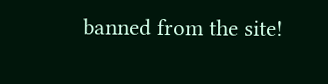banned from the site!